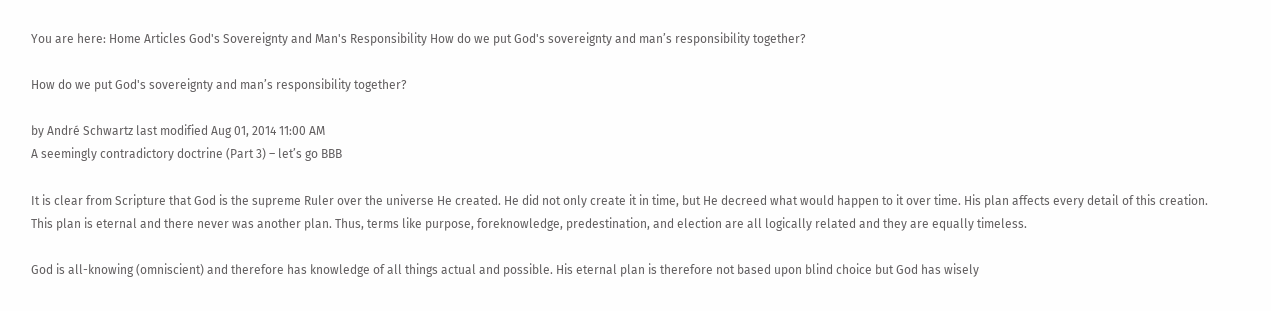You are here: Home Articles God's Sovereignty and Man's Responsibility How do we put God's sovereignty and man’s responsibility together?

How do we put God's sovereignty and man’s responsibility together?

by André Schwartz last modified Aug 01, 2014 11:00 AM
A seemingly contradictory doctrine (Part 3) – let’s go BBB

It is clear from Scripture that God is the supreme Ruler over the universe He created. He did not only create it in time, but He decreed what would happen to it over time. His plan affects every detail of this creation. This plan is eternal and there never was another plan. Thus, terms like purpose, foreknowledge, predestination, and election are all logically related and they are equally timeless.

God is all-knowing (omniscient) and therefore has knowledge of all things actual and possible. His eternal plan is therefore not based upon blind choice but God has wisely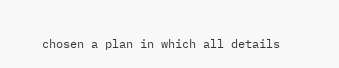chosen a plan in which all details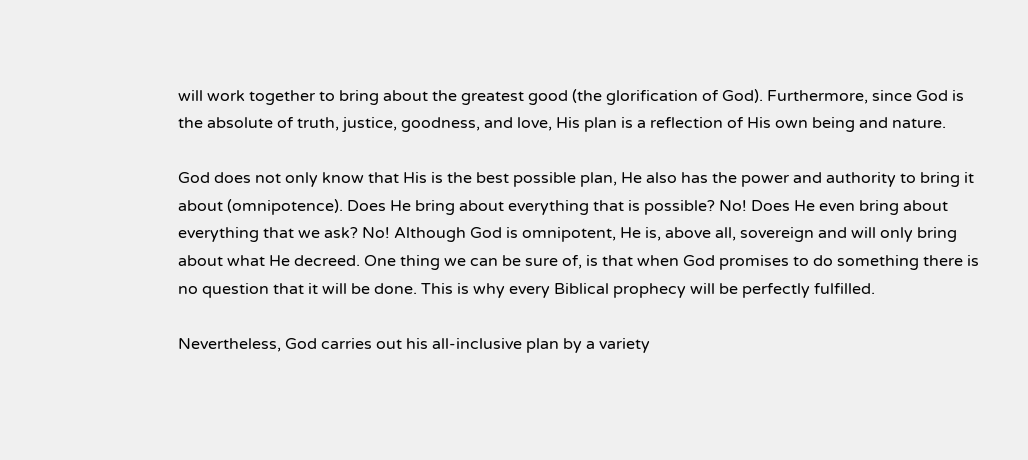will work together to bring about the greatest good (the glorification of God). Furthermore, since God is the absolute of truth, justice, goodness, and love, His plan is a reflection of His own being and nature.

God does not only know that His is the best possible plan, He also has the power and authority to bring it about (omnipotence). Does He bring about everything that is possible? No! Does He even bring about everything that we ask? No! Although God is omnipotent, He is, above all, sovereign and will only bring about what He decreed. One thing we can be sure of, is that when God promises to do something there is no question that it will be done. This is why every Biblical prophecy will be perfectly fulfilled.

Nevertheless, God carries out his all-inclusive plan by a variety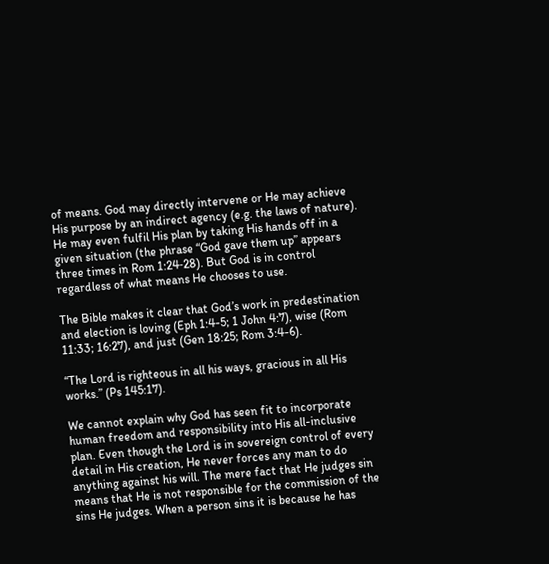of means. God may directly intervene or He may achieve His purpose by an indirect agency (e.g. the laws of nature). He may even fulfil His plan by taking His hands off in a given situation (the phrase “God gave them up” appears three times in Rom 1:24‑28). But God is in control regardless of what means He chooses to use.

The Bible makes it clear that God’s work in predestination and election is loving (Eph 1:4-5; 1 John 4:7), wise (Rom 11:33; 16:27), and just (Gen 18:25; Rom 3:4-6).

“The Lord is righteous in all his ways, gracious in all His works.” (Ps 145:17).

We cannot explain why God has seen fit to incorporate human freedom and responsibility into His all-inclusive plan. Even though the Lord is in sovereign control of every detail in His creation, He never forces any man to do anything against his will. The mere fact that He judges sin means that He is not responsible for the commission of the sins He judges. When a person sins it is because he has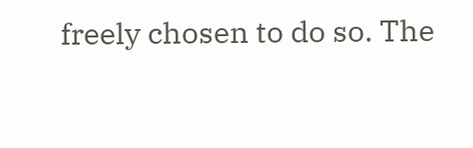freely chosen to do so. The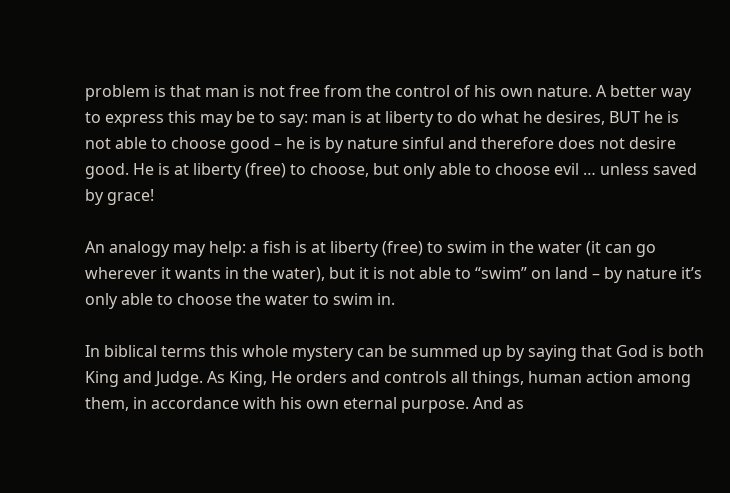problem is that man is not free from the control of his own nature. A better way to express this may be to say: man is at liberty to do what he desires, BUT he is not able to choose good – he is by nature sinful and therefore does not desire good. He is at liberty (free) to choose, but only able to choose evil … unless saved by grace!

An analogy may help: a fish is at liberty (free) to swim in the water (it can go wherever it wants in the water), but it is not able to “swim” on land – by nature it’s only able to choose the water to swim in.

In biblical terms this whole mystery can be summed up by saying that God is both King and Judge. As King, He orders and controls all things, human action among them, in accordance with his own eternal purpose. And as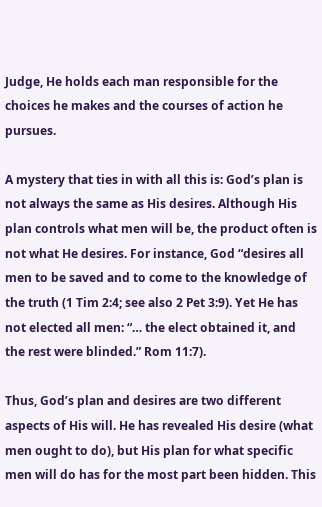Judge, He holds each man responsible for the choices he makes and the courses of action he pursues.

A mystery that ties in with all this is: God’s plan is not always the same as His desires. Although His plan controls what men will be, the product often is not what He desires. For instance, God “desires all men to be saved and to come to the knowledge of the truth (1 Tim 2:4; see also 2 Pet 3:9). Yet He has not elected all men: “… the elect obtained it, and the rest were blinded.” Rom 11:7).

Thus, God’s plan and desires are two different aspects of His will. He has revealed His desire (what men ought to do), but His plan for what specific men will do has for the most part been hidden. This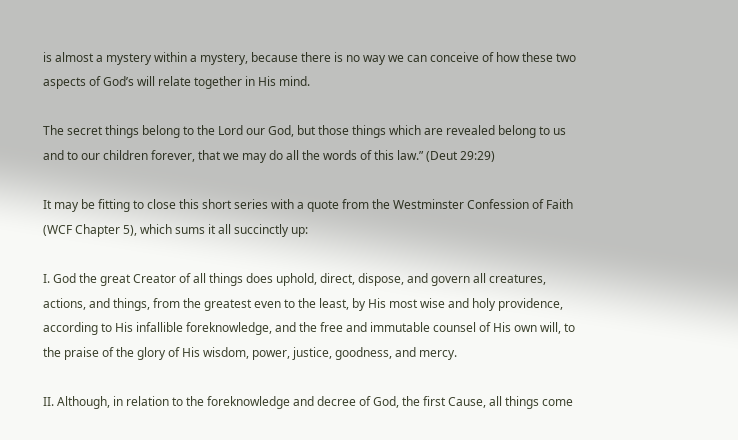is almost a mystery within a mystery, because there is no way we can conceive of how these two aspects of God’s will relate together in His mind.

The secret things belong to the Lord our God, but those things which are revealed belong to us and to our children forever, that we may do all the words of this law.” (Deut 29:29)

It may be fitting to close this short series with a quote from the Westminster Confession of Faith (WCF Chapter 5), which sums it all succinctly up:

I. God the great Creator of all things does uphold, direct, dispose, and govern all creatures, actions, and things, from the greatest even to the least, by His most wise and holy providence, according to His infallible foreknowledge, and the free and immutable counsel of His own will, to the praise of the glory of His wisdom, power, justice, goodness, and mercy.

II. Although, in relation to the foreknowledge and decree of God, the first Cause, all things come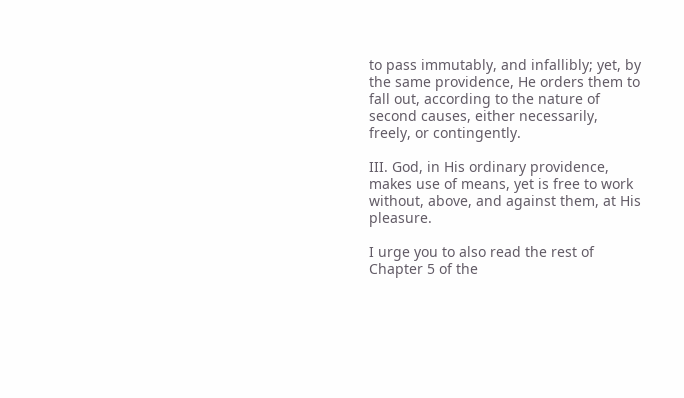to pass immutably, and infallibly; yet, by the same providence, He orders them to fall out, according to the nature of second causes, either necessarily, freely, or contingently.

III. God, in His ordinary providence, makes use of means, yet is free to work without, above, and against them, at His pleasure.

I urge you to also read the rest of Chapter 5 of the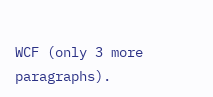WCF (only 3 more paragraphs).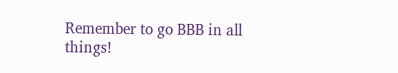Remember to go BBB in all things!